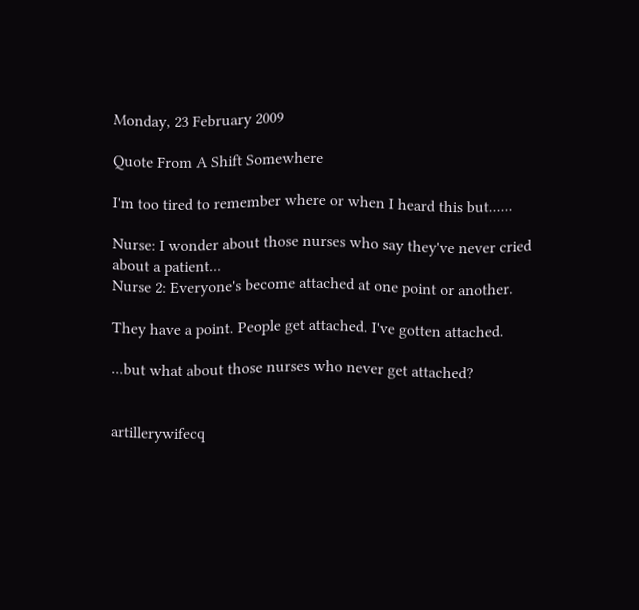Monday, 23 February 2009

Quote From A Shift Somewhere

I'm too tired to remember where or when I heard this but......

Nurse: I wonder about those nurses who say they've never cried about a patient...
Nurse 2: Everyone's become attached at one point or another.

They have a point. People get attached. I've gotten attached.

...but what about those nurses who never get attached?


artillerywifecq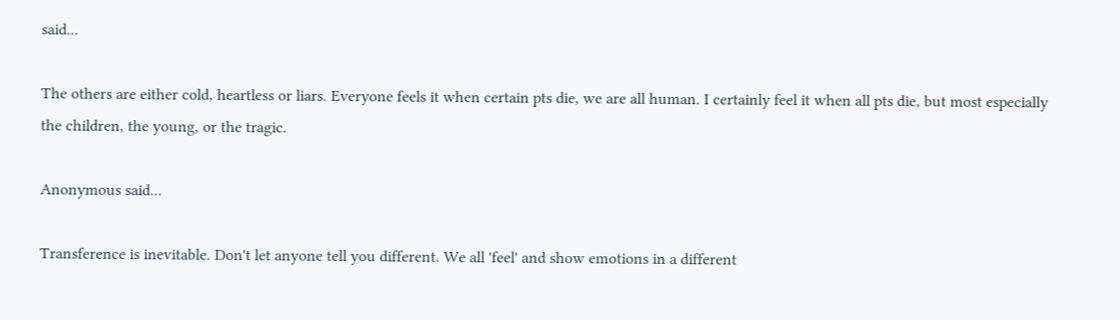said...

The others are either cold, heartless or liars. Everyone feels it when certain pts die, we are all human. I certainly feel it when all pts die, but most especially the children, the young, or the tragic.

Anonymous said...

Transference is inevitable. Don't let anyone tell you different. We all 'feel' and show emotions in a different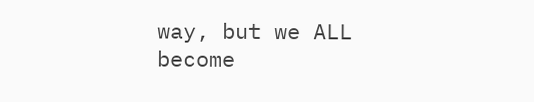way, but we ALL become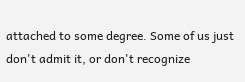attached to some degree. Some of us just don't admit it, or don't recognize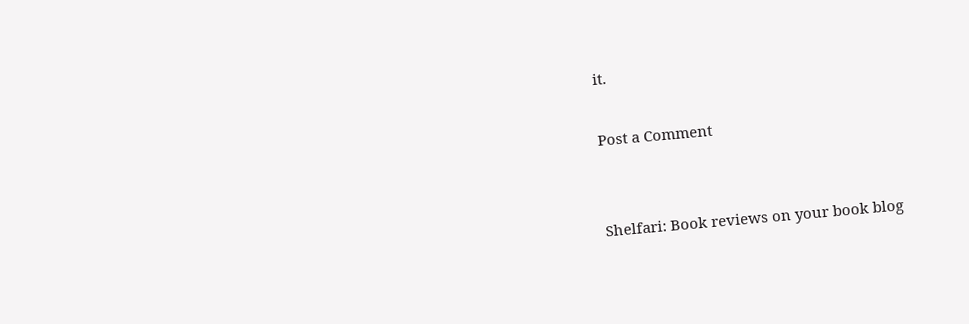it.

Post a Comment


Shelfari: Book reviews on your book blog